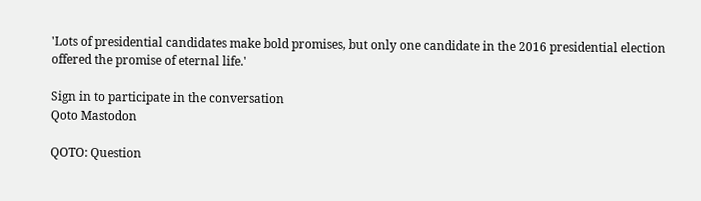'Lots of presidential candidates make bold promises, but only one candidate in the 2016 presidential election offered the promise of eternal life.'

Sign in to participate in the conversation
Qoto Mastodon

QOTO: Question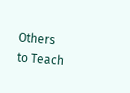Others to Teach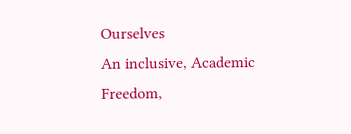Ourselves
An inclusive, Academic Freedom,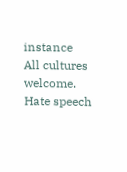instance
All cultures welcome.
Hate speech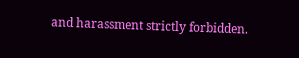and harassment strictly forbidden.